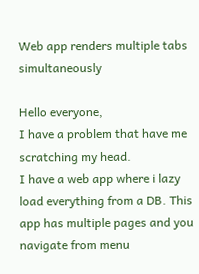Web app renders multiple tabs simultaneously

Hello everyone,
I have a problem that have me scratching my head.
I have a web app where i lazy load everything from a DB. This app has multiple pages and you navigate from menu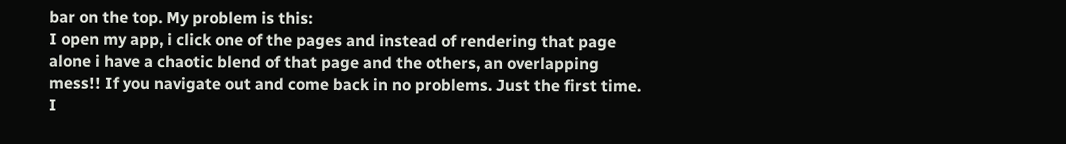bar on the top. My problem is this:
I open my app, i click one of the pages and instead of rendering that page alone i have a chaotic blend of that page and the others, an overlapping mess!! If you navigate out and come back in no problems. Just the first time. I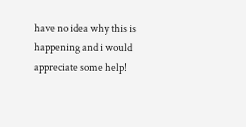have no idea why this is happening and i would appreciate some help!